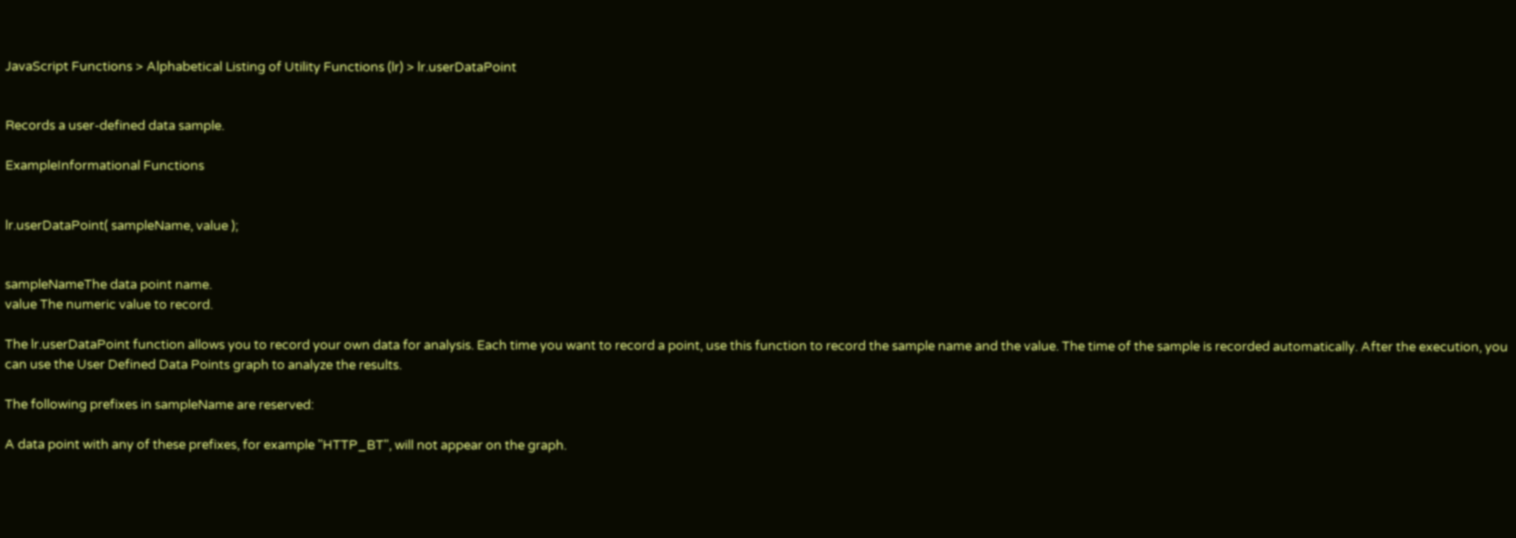JavaScript Functions > Alphabetical Listing of Utility Functions (lr) > lr.userDataPoint


Records a user-defined data sample.

ExampleInformational Functions


lr.userDataPoint( sampleName, value );


sampleNameThe data point name.
value The numeric value to record.

The lr.userDataPoint function allows you to record your own data for analysis. Each time you want to record a point, use this function to record the sample name and the value. The time of the sample is recorded automatically. After the execution, you can use the User Defined Data Points graph to analyze the results.

The following prefixes in sampleName are reserved:

A data point with any of these prefixes, for example "HTTP_BT", will not appear on the graph.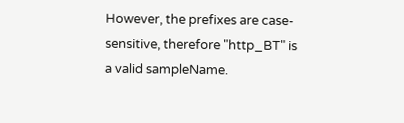However, the prefixes are case-sensitive, therefore "http_BT" is a valid sampleName.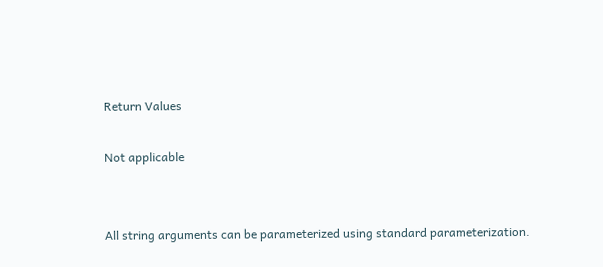Return Values

Not applicable


All string arguments can be parameterized using standard parameterization.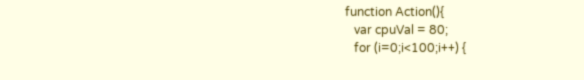function Action(){
   var cpuVal = 80;
   for (i=0;i<100;i++) {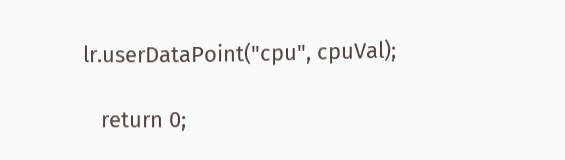lr.userDataPoint("cpu", cpuVal);

   return 0;